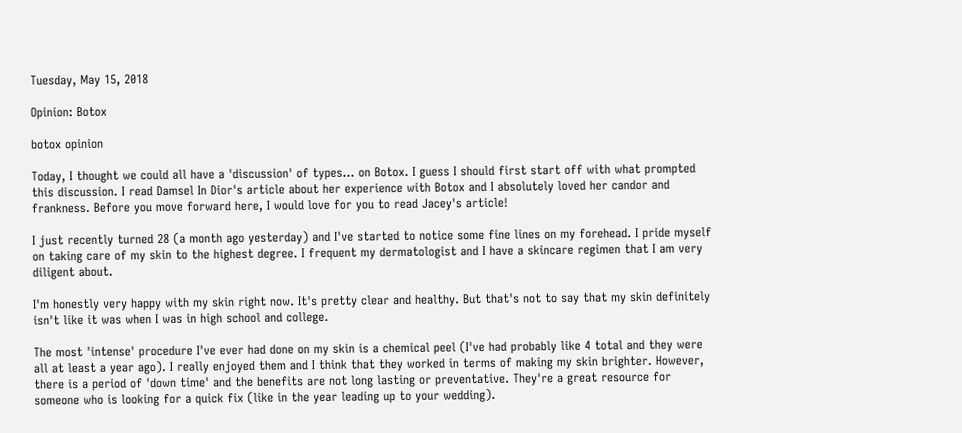Tuesday, May 15, 2018

Opinion: Botox

botox opinion

Today, I thought we could all have a 'discussion' of types... on Botox. I guess I should first start off with what prompted this discussion. I read Damsel In Dior's article about her experience with Botox and I absolutely loved her candor and frankness. Before you move forward here, I would love for you to read Jacey's article!

I just recently turned 28 (a month ago yesterday) and I've started to notice some fine lines on my forehead. I pride myself on taking care of my skin to the highest degree. I frequent my dermatologist and I have a skincare regimen that I am very diligent about.

I'm honestly very happy with my skin right now. It's pretty clear and healthy. But that's not to say that my skin definitely isn't like it was when I was in high school and college.

The most 'intense' procedure I've ever had done on my skin is a chemical peel (I've had probably like 4 total and they were all at least a year ago). I really enjoyed them and I think that they worked in terms of making my skin brighter. However, there is a period of 'down time' and the benefits are not long lasting or preventative. They're a great resource for someone who is looking for a quick fix (like in the year leading up to your wedding).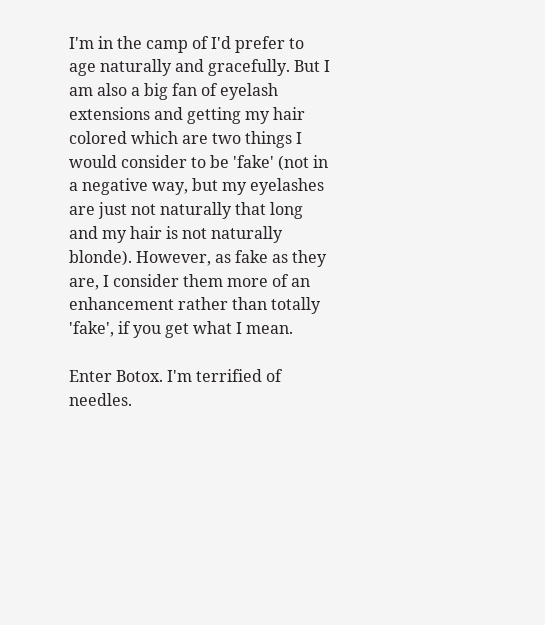I'm in the camp of I'd prefer to age naturally and gracefully. But I am also a big fan of eyelash extensions and getting my hair colored which are two things I would consider to be 'fake' (not in a negative way, but my eyelashes are just not naturally that long and my hair is not naturally blonde). However, as fake as they are, I consider them more of an enhancement rather than totally 'fake', if you get what I mean.

Enter Botox. I'm terrified of needles.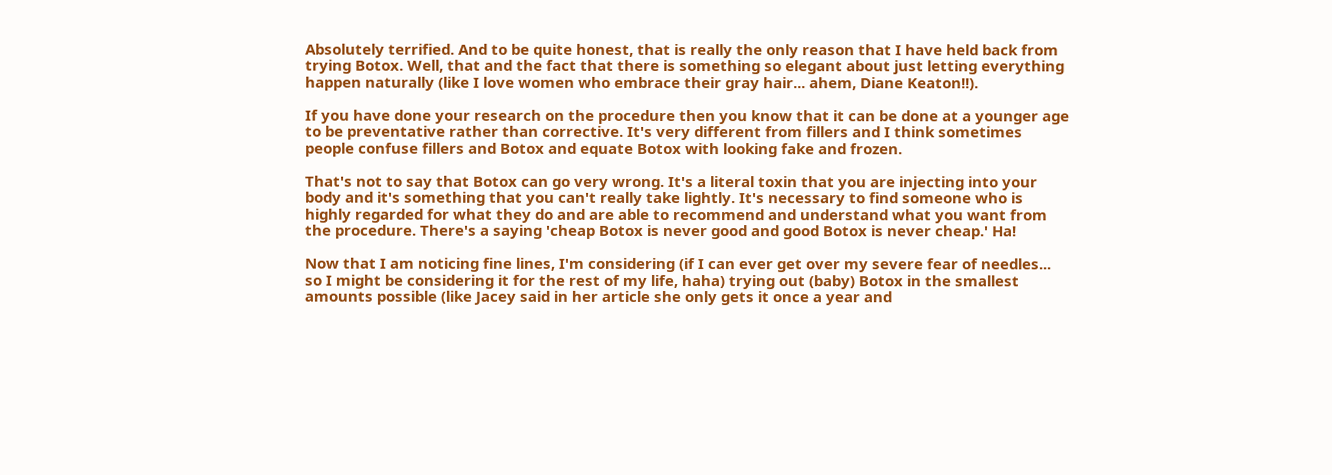Absolutely terrified. And to be quite honest, that is really the only reason that I have held back from trying Botox. Well, that and the fact that there is something so elegant about just letting everything happen naturally (like I love women who embrace their gray hair... ahem, Diane Keaton!!).

If you have done your research on the procedure then you know that it can be done at a younger age to be preventative rather than corrective. It's very different from fillers and I think sometimes people confuse fillers and Botox and equate Botox with looking fake and frozen.

That's not to say that Botox can go very wrong. It's a literal toxin that you are injecting into your body and it's something that you can't really take lightly. It's necessary to find someone who is highly regarded for what they do and are able to recommend and understand what you want from the procedure. There's a saying 'cheap Botox is never good and good Botox is never cheap.' Ha!

Now that I am noticing fine lines, I'm considering (if I can ever get over my severe fear of needles... so I might be considering it for the rest of my life, haha) trying out (baby) Botox in the smallest amounts possible (like Jacey said in her article she only gets it once a year and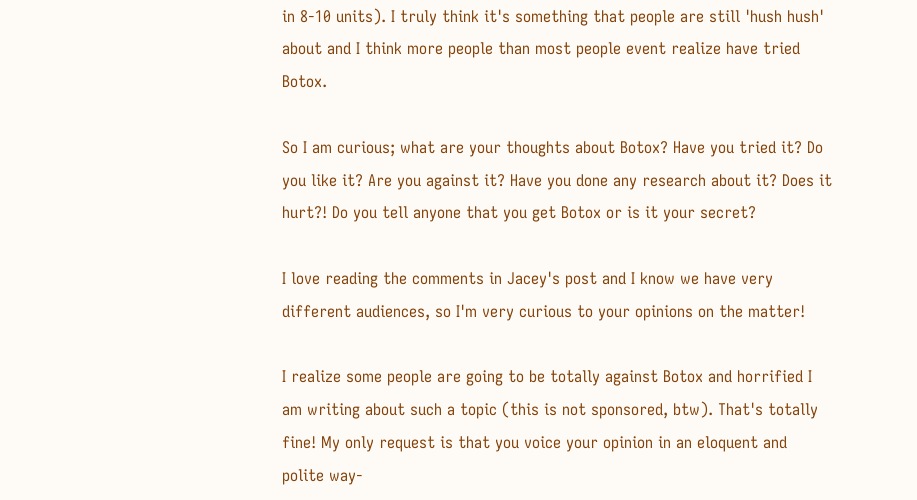in 8-10 units). I truly think it's something that people are still 'hush hush' about and I think more people than most people event realize have tried Botox.

So I am curious; what are your thoughts about Botox? Have you tried it? Do you like it? Are you against it? Have you done any research about it? Does it hurt?! Do you tell anyone that you get Botox or is it your secret?

I love reading the comments in Jacey's post and I know we have very different audiences, so I'm very curious to your opinions on the matter!

I realize some people are going to be totally against Botox and horrified I am writing about such a topic (this is not sponsored, btw). That's totally fine! My only request is that you voice your opinion in an eloquent and polite way-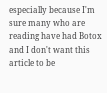especially because I'm sure many who are reading have had Botox and I don't want this article to be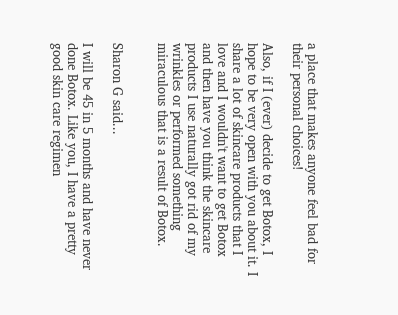a place that makes anyone feel bad for their personal choices!

Also, if I (ever) decide to get Botox, I hope to be very open with you about it. I share a lot of skincare products that I love and I wouldn't want to get Botox and then have you think the skincare products I use naturally got rid of my wrinkles or performed something miraculous that is a result of Botox.


Sharon G said...

I will be 45 in 5 months and have never done Botox. Like you, I have a pretty good skin care regimen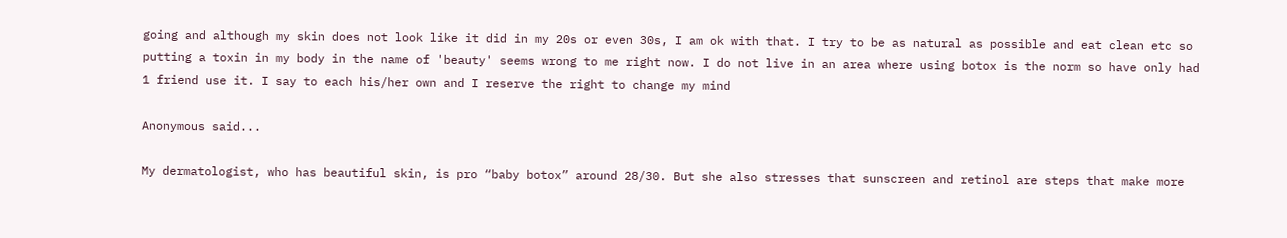going and although my skin does not look like it did in my 20s or even 30s, I am ok with that. I try to be as natural as possible and eat clean etc so putting a toxin in my body in the name of 'beauty' seems wrong to me right now. I do not live in an area where using botox is the norm so have only had 1 friend use it. I say to each his/her own and I reserve the right to change my mind

Anonymous said...

My dermatologist, who has beautiful skin, is pro “baby botox” around 28/30. But she also stresses that sunscreen and retinol are steps that make more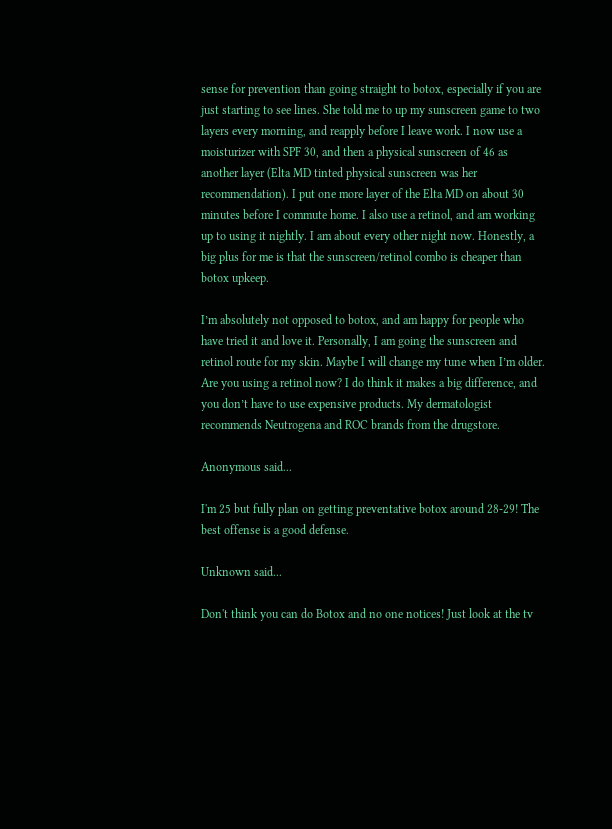sense for prevention than going straight to botox, especially if you are just starting to see lines. She told me to up my sunscreen game to two layers every morning, and reapply before I leave work. I now use a moisturizer with SPF 30, and then a physical sunscreen of 46 as another layer (Elta MD tinted physical sunscreen was her recommendation). I put one more layer of the Elta MD on about 30 minutes before I commute home. I also use a retinol, and am working up to using it nightly. I am about every other night now. Honestly, a big plus for me is that the sunscreen/retinol combo is cheaper than botox upkeep.

I’m absolutely not opposed to botox, and am happy for people who have tried it and love it. Personally, I am going the sunscreen and retinol route for my skin. Maybe I will change my tune when I’m older. Are you using a retinol now? I do think it makes a big difference, and you don’t have to use expensive products. My dermatologist recommends Neutrogena and ROC brands from the drugstore.

Anonymous said...

I'm 25 but fully plan on getting preventative botox around 28-29! The best offense is a good defense.

Unknown said...

Don't think you can do Botox and no one notices! Just look at the tv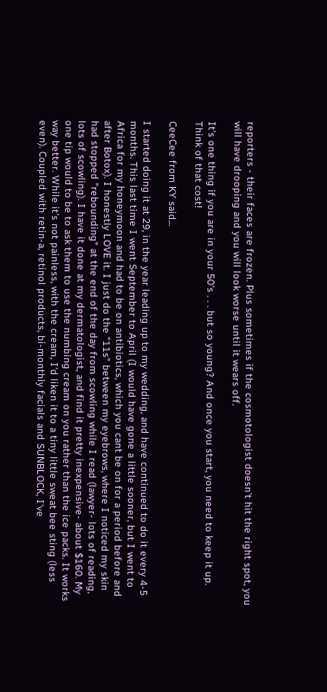reporters - their faces are frozen. Plus sometimes if the cosmotologist doesn't hit the right spot, you will have drooping and you will look worse until it wears off.

It's one thing if you are in your 50's . . . but so young? And once you start, you need to keep it up. Think of that cost!

CeeCee from KY said...

I started doing it at 29, in the year leading up to my wedding, and have continued to do it every 4-5 months. This last time I went September to April (I would have gone a little sooner, but I went to Africa for my honeymoon and had to be on antibiotics, which you cant be on for a period before and after Botox). I honestly LOVE it. I just do the "11s" between my eyebrows, where I noticed my skin had stopped "rebounding" at the end of the day from scowling while I read (lawyer- lots of reading, lots of scowling). I have it done at my dermatologist, and find it pretty inexpensive- about $160. My one tip would to be to ask them to use the numbing cream on you rather than the ice packs. It works way better. While it's not painless, with the cream, I'd liken it to a tiny little sweat bee sting (less even). Coupled with retin-a, retinol products, bi-monthly facials and SUNBLOCK, I've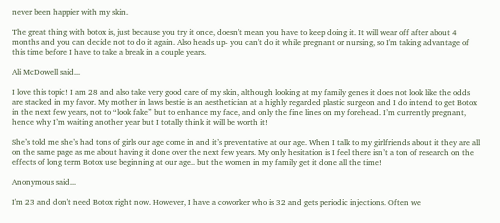never been happier with my skin.

The great thing with botox is, just because you try it once, doesn't mean you have to keep doing it. It will wear off after about 4 months and you can decide not to do it again. Also heads up- you can't do it while pregnant or nursing, so I'm taking advantage of this time before I have to take a break in a couple years.

Ali McDowell said...

I love this topic! I am 28 and also take very good care of my skin, although looking at my family genes it does not look like the odds are stacked in my favor. My mother in laws bestie is an aesthetician at a highly regarded plastic surgeon and I do intend to get Botox in the next few years, not to “look fake” but to enhance my face, and only the fine lines on my forehead. I’m currently pregnant, hence why I’m waiting another year but I totally think it will be worth it!

She’s told me she’s had tons of girls our age come in and it’s preventative at our age. When I talk to my girlfriends about it they are all on the same page as me about having it done over the next few years. My only hesitation is I feel there isn’t a ton of research on the effects of long term Botox use beginning at our age.. but the women in my family get it done all the time!

Anonymous said...

I'm 23 and don't need Botox right now. However, I have a coworker who is 32 and gets periodic injections. Often we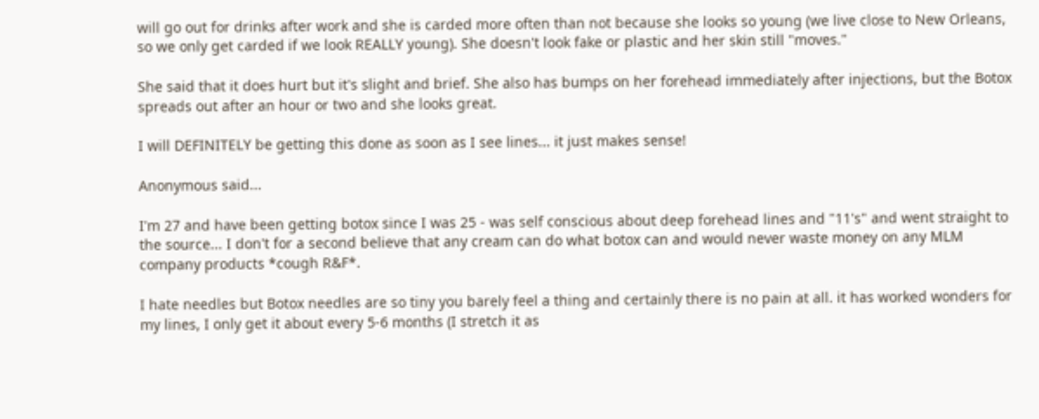will go out for drinks after work and she is carded more often than not because she looks so young (we live close to New Orleans, so we only get carded if we look REALLY young). She doesn't look fake or plastic and her skin still "moves."

She said that it does hurt but it's slight and brief. She also has bumps on her forehead immediately after injections, but the Botox spreads out after an hour or two and she looks great.

I will DEFINITELY be getting this done as soon as I see lines... it just makes sense!

Anonymous said...

I'm 27 and have been getting botox since I was 25 - was self conscious about deep forehead lines and "11's" and went straight to the source... I don't for a second believe that any cream can do what botox can and would never waste money on any MLM company products *cough R&F*.

I hate needles but Botox needles are so tiny you barely feel a thing and certainly there is no pain at all. it has worked wonders for my lines, I only get it about every 5-6 months (I stretch it as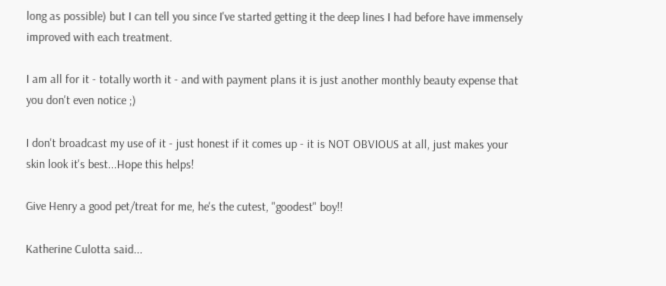long as possible) but I can tell you since I've started getting it the deep lines I had before have immensely improved with each treatment.

I am all for it - totally worth it - and with payment plans it is just another monthly beauty expense that you don't even notice ;)

I don't broadcast my use of it - just honest if it comes up - it is NOT OBVIOUS at all, just makes your skin look it's best...Hope this helps!

Give Henry a good pet/treat for me, he's the cutest, "goodest" boy!!

Katherine Culotta said...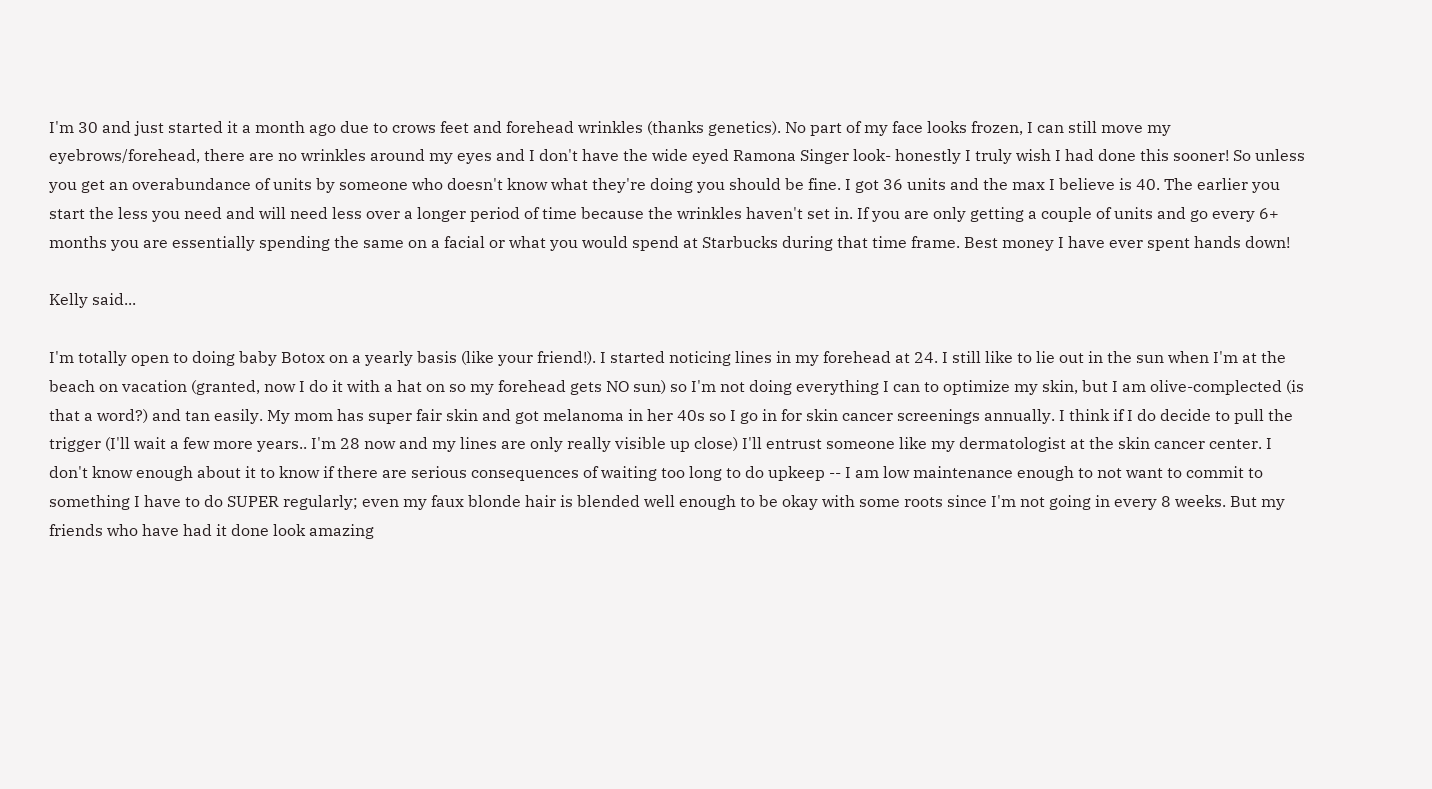I'm 30 and just started it a month ago due to crows feet and forehead wrinkles (thanks genetics). No part of my face looks frozen, I can still move my eyebrows/forehead, there are no wrinkles around my eyes and I don't have the wide eyed Ramona Singer look- honestly I truly wish I had done this sooner! So unless you get an overabundance of units by someone who doesn't know what they're doing you should be fine. I got 36 units and the max I believe is 40. The earlier you start the less you need and will need less over a longer period of time because the wrinkles haven't set in. If you are only getting a couple of units and go every 6+ months you are essentially spending the same on a facial or what you would spend at Starbucks during that time frame. Best money I have ever spent hands down!

Kelly said...

I'm totally open to doing baby Botox on a yearly basis (like your friend!). I started noticing lines in my forehead at 24. I still like to lie out in the sun when I'm at the beach on vacation (granted, now I do it with a hat on so my forehead gets NO sun) so I'm not doing everything I can to optimize my skin, but I am olive-complected (is that a word?) and tan easily. My mom has super fair skin and got melanoma in her 40s so I go in for skin cancer screenings annually. I think if I do decide to pull the trigger (I'll wait a few more years.. I'm 28 now and my lines are only really visible up close) I'll entrust someone like my dermatologist at the skin cancer center. I don't know enough about it to know if there are serious consequences of waiting too long to do upkeep -- I am low maintenance enough to not want to commit to something I have to do SUPER regularly; even my faux blonde hair is blended well enough to be okay with some roots since I'm not going in every 8 weeks. But my friends who have had it done look amazing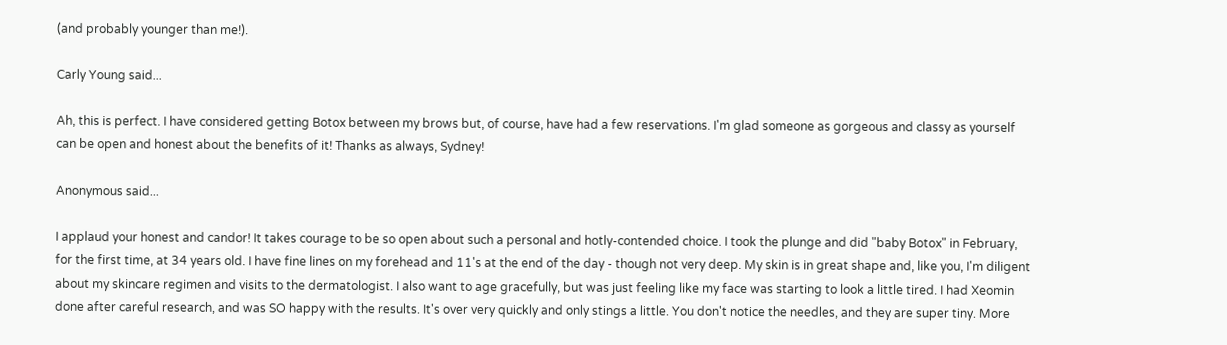(and probably younger than me!).

Carly Young said...

Ah, this is perfect. I have considered getting Botox between my brows but, of course, have had a few reservations. I'm glad someone as gorgeous and classy as yourself can be open and honest about the benefits of it! Thanks as always, Sydney!

Anonymous said...

I applaud your honest and candor! It takes courage to be so open about such a personal and hotly-contended choice. I took the plunge and did "baby Botox" in February, for the first time, at 34 years old. I have fine lines on my forehead and 11's at the end of the day - though not very deep. My skin is in great shape and, like you, I'm diligent about my skincare regimen and visits to the dermatologist. I also want to age gracefully, but was just feeling like my face was starting to look a little tired. I had Xeomin done after careful research, and was SO happy with the results. It's over very quickly and only stings a little. You don't notice the needles, and they are super tiny. More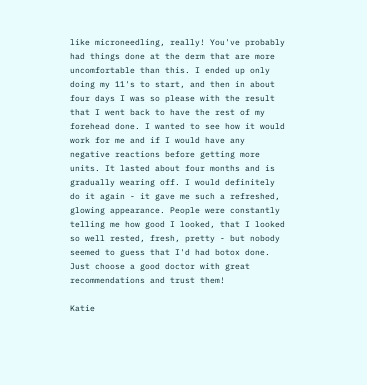like microneedling, really! You've probably had things done at the derm that are more uncomfortable than this. I ended up only doing my 11's to start, and then in about four days I was so please with the result that I went back to have the rest of my forehead done. I wanted to see how it would work for me and if I would have any negative reactions before getting more units. It lasted about four months and is gradually wearing off. I would definitely do it again - it gave me such a refreshed, glowing appearance. People were constantly telling me how good I looked, that I looked so well rested, fresh, pretty - but nobody seemed to guess that I'd had botox done. Just choose a good doctor with great recommendations and trust them!

Katie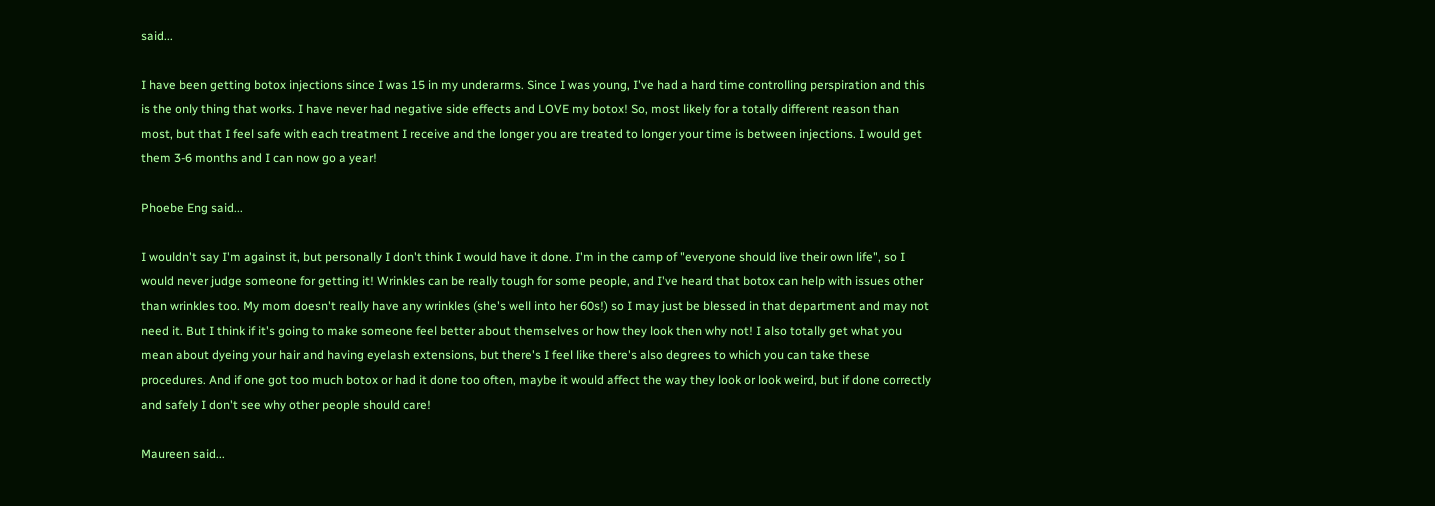said...

I have been getting botox injections since I was 15 in my underarms. Since I was young, I've had a hard time controlling perspiration and this is the only thing that works. I have never had negative side effects and LOVE my botox! So, most likely for a totally different reason than most, but that I feel safe with each treatment I receive and the longer you are treated to longer your time is between injections. I would get them 3-6 months and I can now go a year!

Phoebe Eng said...

I wouldn't say I'm against it, but personally I don't think I would have it done. I'm in the camp of "everyone should live their own life", so I would never judge someone for getting it! Wrinkles can be really tough for some people, and I've heard that botox can help with issues other than wrinkles too. My mom doesn't really have any wrinkles (she's well into her 60s!) so I may just be blessed in that department and may not need it. But I think if it's going to make someone feel better about themselves or how they look then why not! I also totally get what you mean about dyeing your hair and having eyelash extensions, but there's I feel like there's also degrees to which you can take these procedures. And if one got too much botox or had it done too often, maybe it would affect the way they look or look weird, but if done correctly and safely I don't see why other people should care!

Maureen said...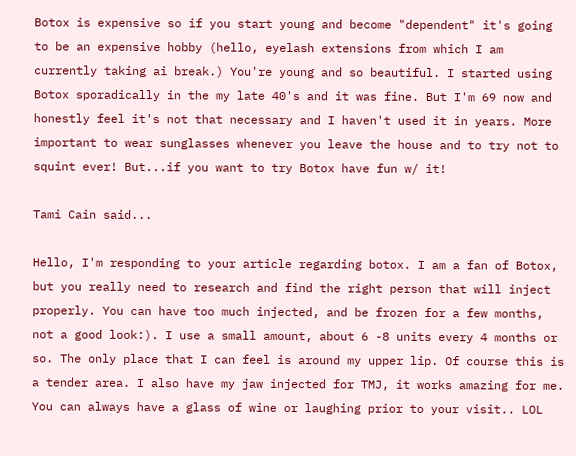Botox is expensive so if you start young and become "dependent" it's going to be an expensive hobby (hello, eyelash extensions from which I am currently taking ai break.) You're young and so beautiful. I started using Botox sporadically in the my late 40's and it was fine. But I'm 69 now and honestly feel it's not that necessary and I haven't used it in years. More important to wear sunglasses whenever you leave the house and to try not to squint ever! But...if you want to try Botox have fun w/ it!

Tami Cain said...

Hello, I'm responding to your article regarding botox. I am a fan of Botox, but you really need to research and find the right person that will inject properly. You can have too much injected, and be frozen for a few months, not a good look:). I use a small amount, about 6 -8 units every 4 months or so. The only place that I can feel is around my upper lip. Of course this is a tender area. I also have my jaw injected for TMJ, it works amazing for me. You can always have a glass of wine or laughing prior to your visit.. LOL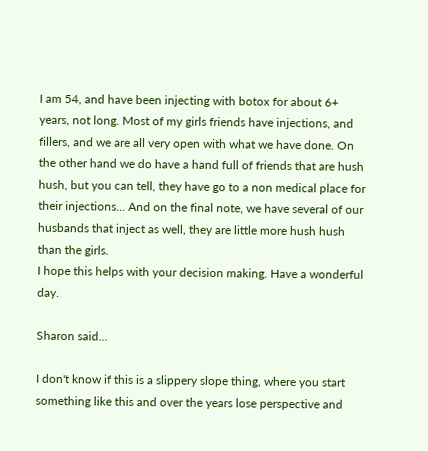I am 54, and have been injecting with botox for about 6+ years, not long. Most of my girls friends have injections, and fillers, and we are all very open with what we have done. On the other hand we do have a hand full of friends that are hush hush, but you can tell, they have go to a non medical place for their injections... And on the final note, we have several of our husbands that inject as well, they are little more hush hush than the girls.
I hope this helps with your decision making. Have a wonderful day.

Sharon said...

I don't know if this is a slippery slope thing, where you start something like this and over the years lose perspective and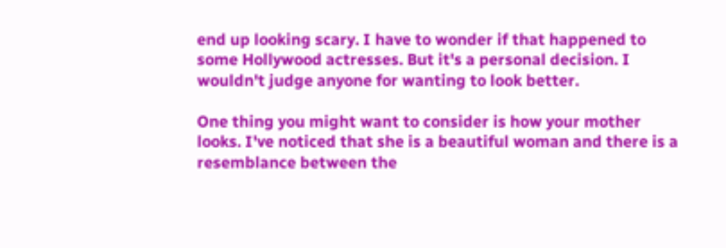end up looking scary. I have to wonder if that happened to some Hollywood actresses. But it's a personal decision. I wouldn't judge anyone for wanting to look better.

One thing you might want to consider is how your mother looks. I've noticed that she is a beautiful woman and there is a resemblance between the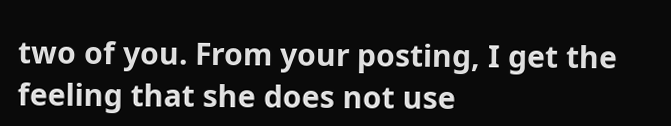two of you. From your posting, I get the feeling that she does not use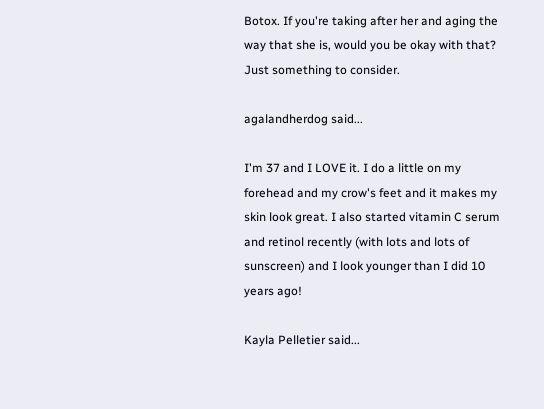Botox. If you're taking after her and aging the way that she is, would you be okay with that? Just something to consider.

agalandherdog said...

I'm 37 and I LOVE it. I do a little on my forehead and my crow's feet and it makes my skin look great. I also started vitamin C serum and retinol recently (with lots and lots of sunscreen) and I look younger than I did 10 years ago!

Kayla Pelletier said...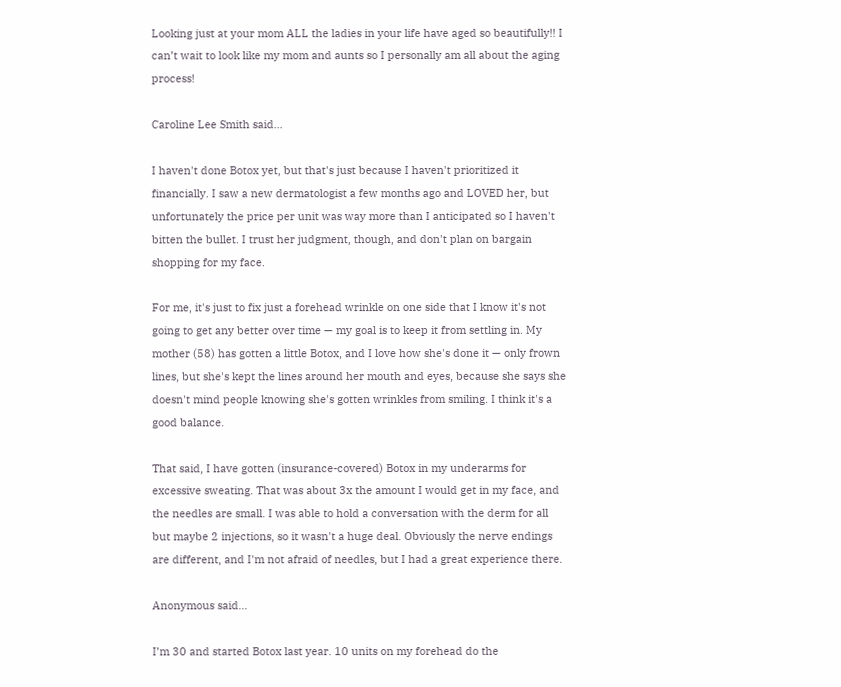Looking just at your mom ALL the ladies in your life have aged so beautifully!! I can’t wait to look like my mom and aunts so I personally am all about the aging process!

Caroline Lee Smith said...

I haven't done Botox yet, but that's just because I haven't prioritized it financially. I saw a new dermatologist a few months ago and LOVED her, but unfortunately the price per unit was way more than I anticipated so I haven't bitten the bullet. I trust her judgment, though, and don't plan on bargain shopping for my face.

For me, it's just to fix just a forehead wrinkle on one side that I know it's not going to get any better over time — my goal is to keep it from settling in. My mother (58) has gotten a little Botox, and I love how she's done it — only frown lines, but she's kept the lines around her mouth and eyes, because she says she doesn't mind people knowing she's gotten wrinkles from smiling. I think it's a good balance.

That said, I have gotten (insurance-covered) Botox in my underarms for excessive sweating. That was about 3x the amount I would get in my face, and the needles are small. I was able to hold a conversation with the derm for all but maybe 2 injections, so it wasn't a huge deal. Obviously the nerve endings are different, and I'm not afraid of needles, but I had a great experience there.

Anonymous said...

I’m 30 and started Botox last year. 10 units on my forehead do the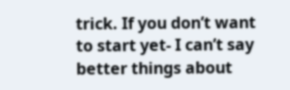trick. If you don’t want to start yet- I can’t say better things about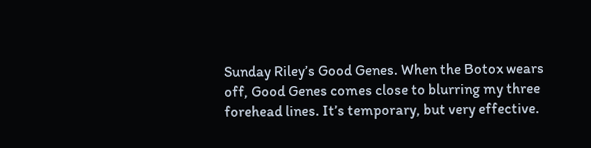Sunday Riley’s Good Genes. When the Botox wears off, Good Genes comes close to blurring my three forehead lines. It’s temporary, but very effective.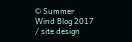© Summer Wind Blog 2017 / site design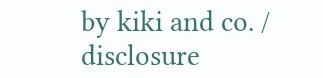by kiki and co. / disclosure